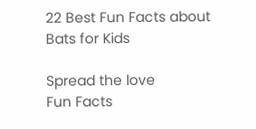22 Best Fun Facts about Bats for Kids

Spread the love
Fun Facts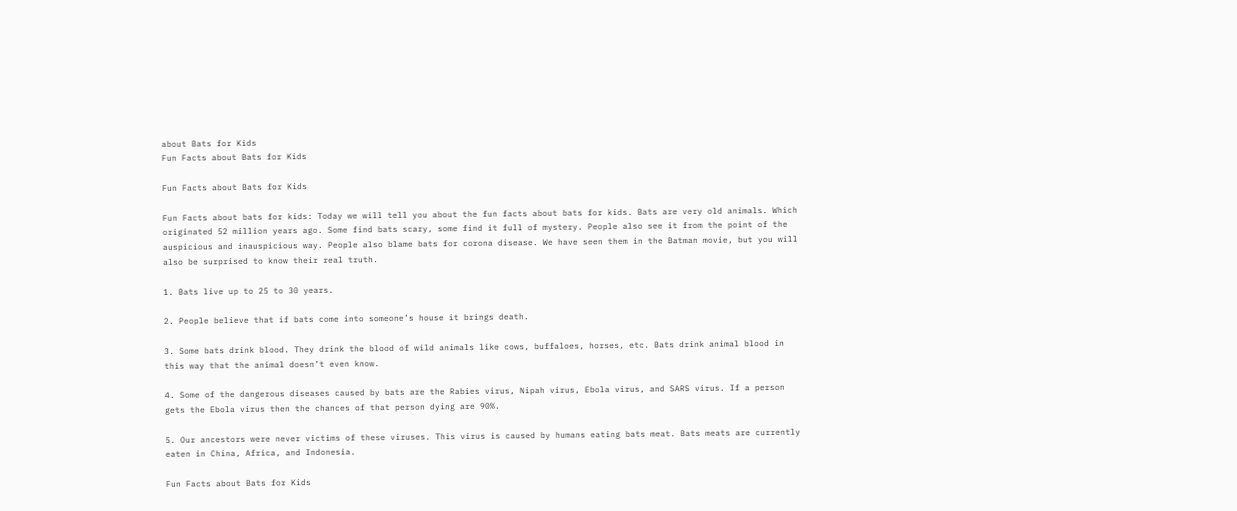about Bats for Kids
Fun Facts about Bats for Kids

Fun Facts about Bats for Kids

Fun Facts about bats for kids: Today we will tell you about the fun facts about bats for kids. Bats are very old animals. Which originated 52 million years ago. Some find bats scary, some find it full of mystery. People also see it from the point of the auspicious and inauspicious way. People also blame bats for corona disease. We have seen them in the Batman movie, but you will also be surprised to know their real truth.

1. Bats live up to 25 to 30 years.

2. People believe that if bats come into someone’s house it brings death.

3. Some bats drink blood. They drink the blood of wild animals like cows, buffaloes, horses, etc. Bats drink animal blood in this way that the animal doesn’t even know.

4. Some of the dangerous diseases caused by bats are the Rabies virus, Nipah virus, Ebola virus, and SARS virus. If a person gets the Ebola virus then the chances of that person dying are 90%.

5. Our ancestors were never victims of these viruses. This virus is caused by humans eating bats meat. Bats meats are currently eaten in China, Africa, and Indonesia.

Fun Facts about Bats for Kids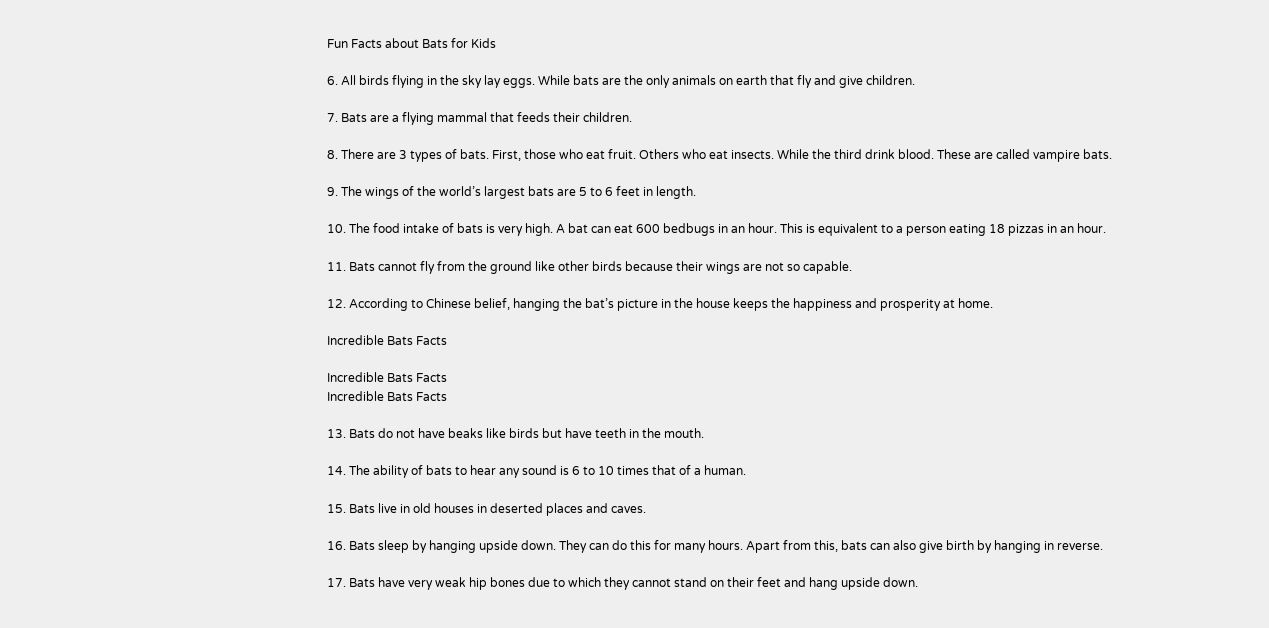Fun Facts about Bats for Kids

6. All birds flying in the sky lay eggs. While bats are the only animals on earth that fly and give children.

7. Bats are a flying mammal that feeds their children.

8. There are 3 types of bats. First, those who eat fruit. Others who eat insects. While the third drink blood. These are called vampire bats.

9. The wings of the world’s largest bats are 5 to 6 feet in length.

10. The food intake of bats is very high. A bat can eat 600 bedbugs in an hour. This is equivalent to a person eating 18 pizzas in an hour.

11. Bats cannot fly from the ground like other birds because their wings are not so capable.

12. According to Chinese belief, hanging the bat’s picture in the house keeps the happiness and prosperity at home.

Incredible Bats Facts

Incredible Bats Facts
Incredible Bats Facts

13. Bats do not have beaks like birds but have teeth in the mouth.

14. The ability of bats to hear any sound is 6 to 10 times that of a human.

15. Bats live in old houses in deserted places and caves.

16. Bats sleep by hanging upside down. They can do this for many hours. Apart from this, bats can also give birth by hanging in reverse.

17. Bats have very weak hip bones due to which they cannot stand on their feet and hang upside down.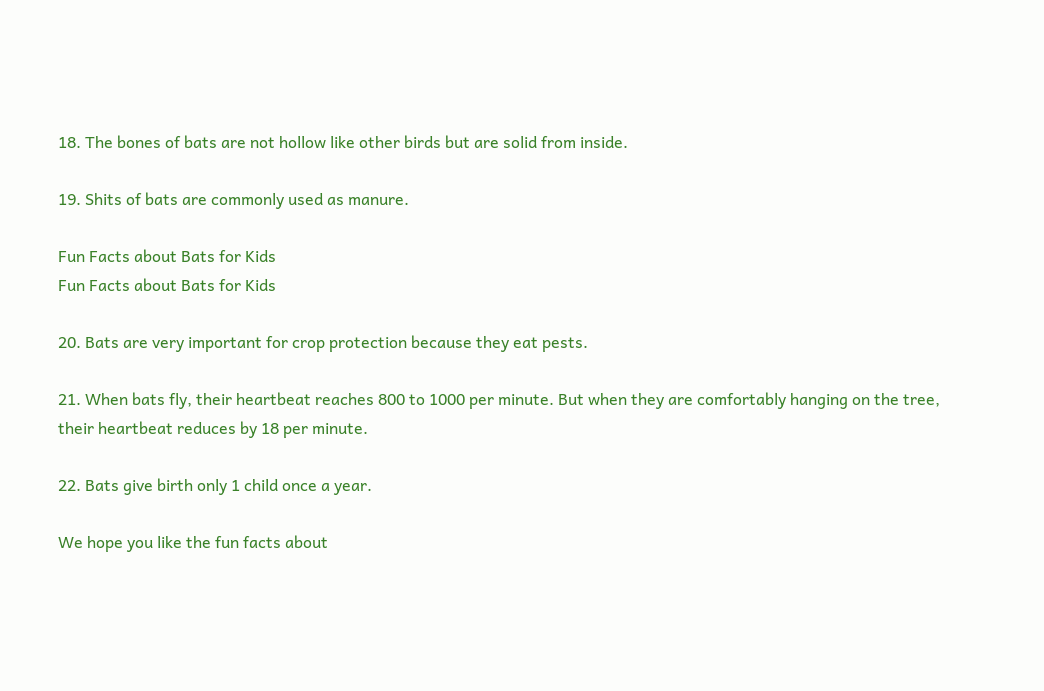18. The bones of bats are not hollow like other birds but are solid from inside.

19. Shits of bats are commonly used as manure.

Fun Facts about Bats for Kids
Fun Facts about Bats for Kids

20. Bats are very important for crop protection because they eat pests.

21. When bats fly, their heartbeat reaches 800 to 1000 per minute. But when they are comfortably hanging on the tree, their heartbeat reduces by 18 per minute.

22. Bats give birth only 1 child once a year.

We hope you like the fun facts about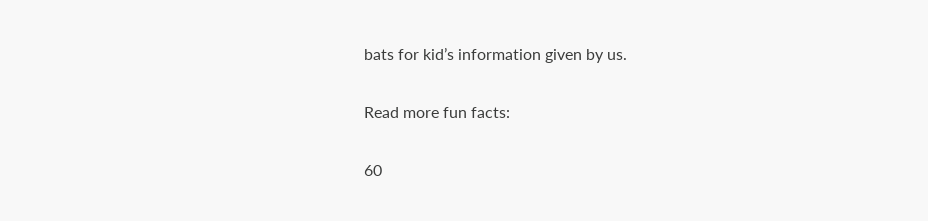bats for kid’s information given by us.

Read more fun facts:

60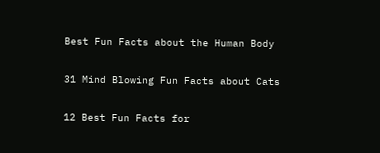Best Fun Facts about the Human Body

31 Mind Blowing Fun Facts about Cats

12 Best Fun Facts for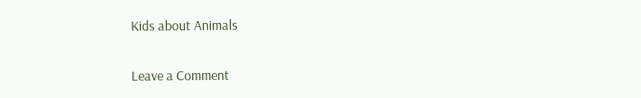Kids about Animals

Leave a Comment